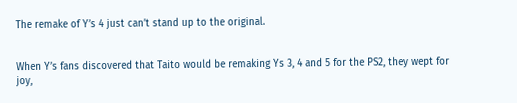The remake of Y’s 4 just can’t stand up to the original.


When Y’s fans discovered that Taito would be remaking Ys 3, 4 and 5 for the PS2, they wept for joy,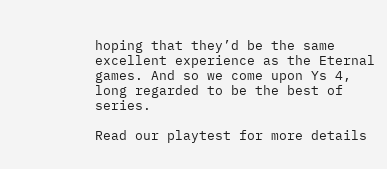hoping that they’d be the same excellent experience as the Eternal games. And so we come upon Ys 4, long regarded to be the best of series.

Read our playtest for more details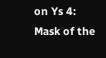on Ys 4: Mask of the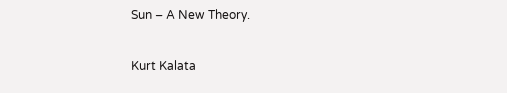Sun – A New Theory.

Kurt Kalata